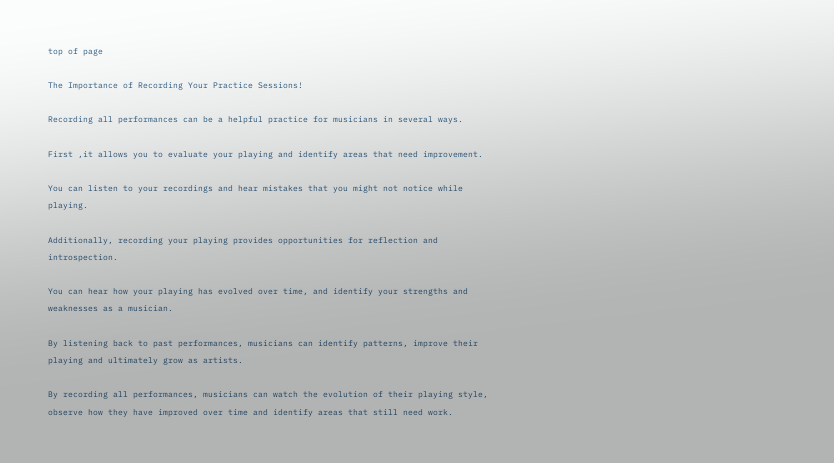top of page

The Importance of Recording Your Practice Sessions!

Recording all performances can be a helpful practice for musicians in several ways.

First ,it allows you to evaluate your playing and identify areas that need improvement.

You can listen to your recordings and hear mistakes that you might not notice while playing.

Additionally, recording your playing provides opportunities for reflection and introspection.

You can hear how your playing has evolved over time, and identify your strengths and weaknesses as a musician.

By listening back to past performances, musicians can identify patterns, improve their playing and ultimately grow as artists.

By recording all performances, musicians can watch the evolution of their playing style, observe how they have improved over time and identify areas that still need work.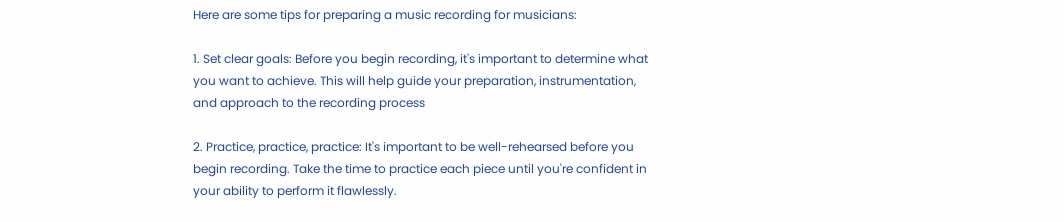Here are some tips for preparing a music recording for musicians:

1. Set clear goals: Before you begin recording, it's important to determine what you want to achieve. This will help guide your preparation, instrumentation, and approach to the recording process

2. Practice, practice, practice: It's important to be well-rehearsed before you begin recording. Take the time to practice each piece until you're confident in your ability to perform it flawlessly.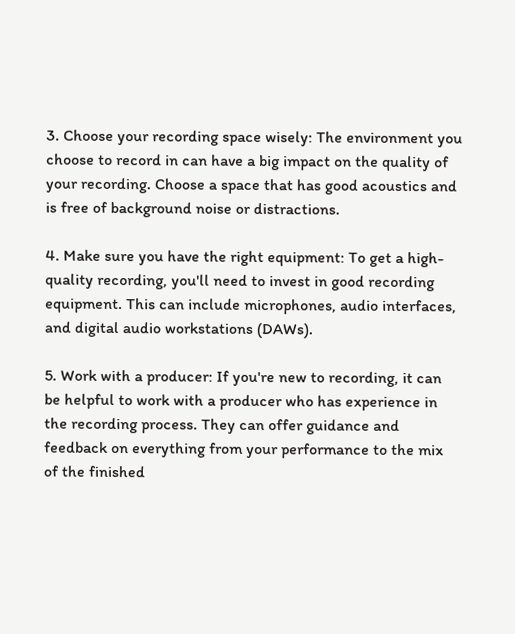3. Choose your recording space wisely: The environment you choose to record in can have a big impact on the quality of your recording. Choose a space that has good acoustics and is free of background noise or distractions.

4. Make sure you have the right equipment: To get a high-quality recording, you'll need to invest in good recording equipment. This can include microphones, audio interfaces, and digital audio workstations (DAWs).

5. Work with a producer: If you're new to recording, it can be helpful to work with a producer who has experience in the recording process. They can offer guidance and feedback on everything from your performance to the mix of the finished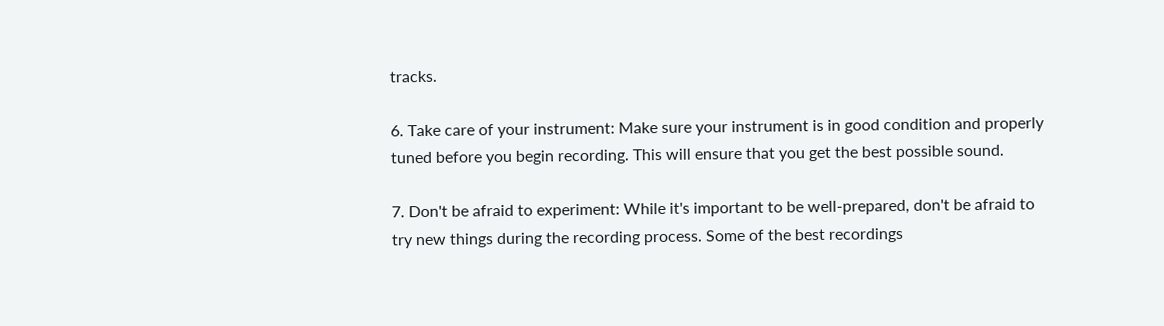tracks.

6. Take care of your instrument: Make sure your instrument is in good condition and properly tuned before you begin recording. This will ensure that you get the best possible sound.

7. Don't be afraid to experiment: While it's important to be well-prepared, don't be afraid to try new things during the recording process. Some of the best recordings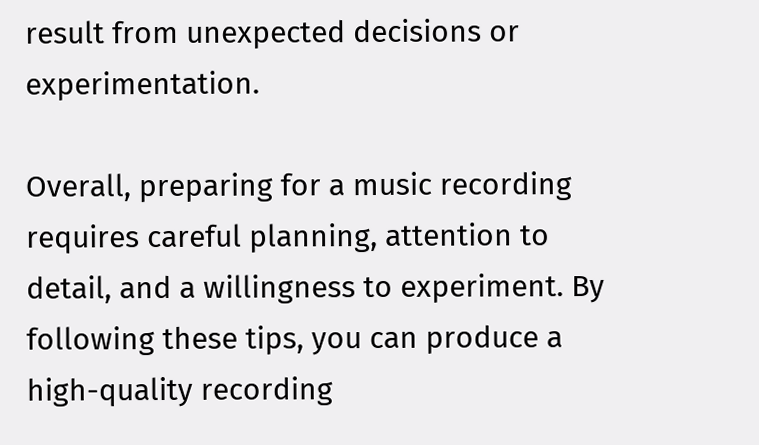result from unexpected decisions or experimentation.

Overall, preparing for a music recording requires careful planning, attention to detail, and a willingness to experiment. By following these tips, you can produce a high-quality recording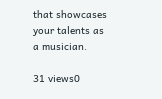that showcases your talents as a musician.

31 views0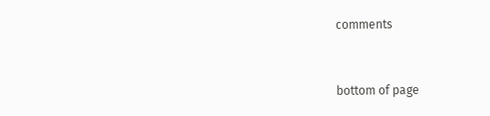comments


bottom of page